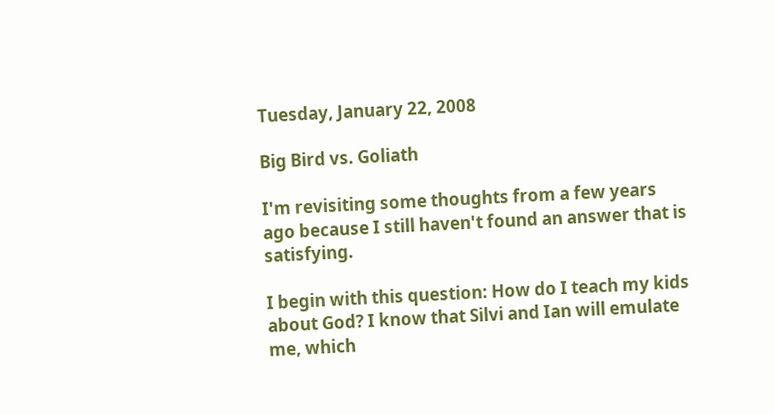Tuesday, January 22, 2008

Big Bird vs. Goliath

I'm revisiting some thoughts from a few years ago because I still haven't found an answer that is satisfying.

I begin with this question: How do I teach my kids about God? I know that Silvi and Ian will emulate me, which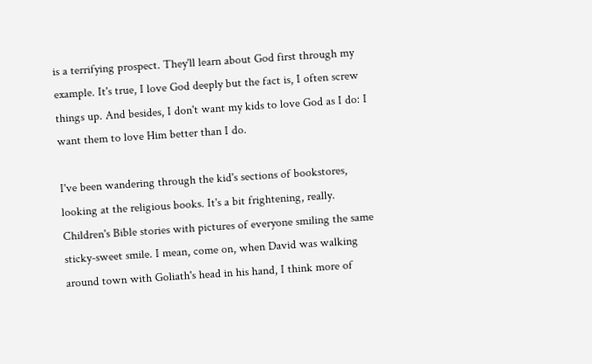is a terrifying prospect. They'll learn about God first through my example. It's true, I love God deeply but the fact is, I often screw things up. And besides, I don't want my kids to love God as I do: I want them to love Him better than I do.

I've been wandering through the kid's sections of bookstores, looking at the religious books. It's a bit frightening, really. Children's Bible stories with pictures of everyone smiling the same sticky-sweet smile. I mean, come on, when David was walking around town with Goliath's head in his hand, I think more of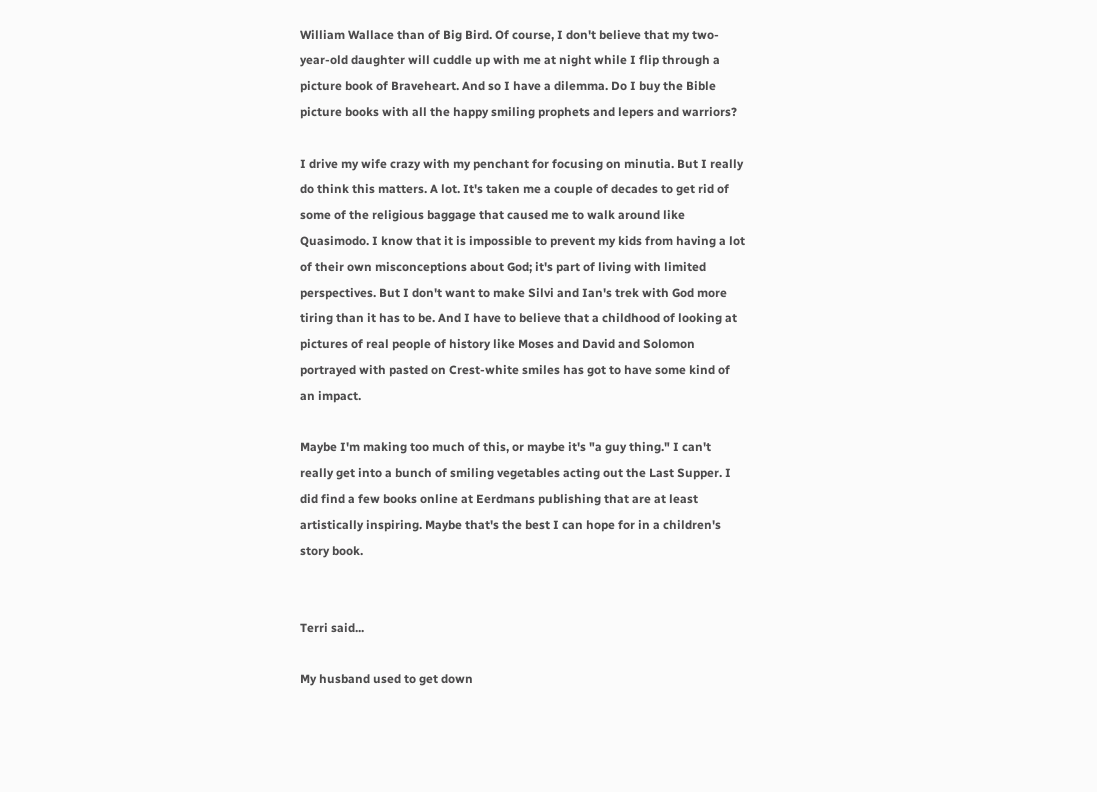William Wallace than of Big Bird. Of course, I don't believe that my two-year-old daughter will cuddle up with me at night while I flip through a picture book of Braveheart. And so I have a dilemma. Do I buy the Bible picture books with all the happy smiling prophets and lepers and warriors?

I drive my wife crazy with my penchant for focusing on minutia. But I really do think this matters. A lot. It's taken me a couple of decades to get rid of some of the religious baggage that caused me to walk around like Quasimodo. I know that it is impossible to prevent my kids from having a lot of their own misconceptions about God; it's part of living with limited perspectives. But I don't want to make Silvi and Ian's trek with God more tiring than it has to be. And I have to believe that a childhood of looking at pictures of real people of history like Moses and David and Solomon portrayed with pasted on Crest-white smiles has got to have some kind of an impact.

Maybe I'm making too much of this, or maybe it's "a guy thing." I can't really get into a bunch of smiling vegetables acting out the Last Supper. I did find a few books online at Eerdmans publishing that are at least artistically inspiring. Maybe that's the best I can hope for in a children's story book.


Terri said...

My husband used to get down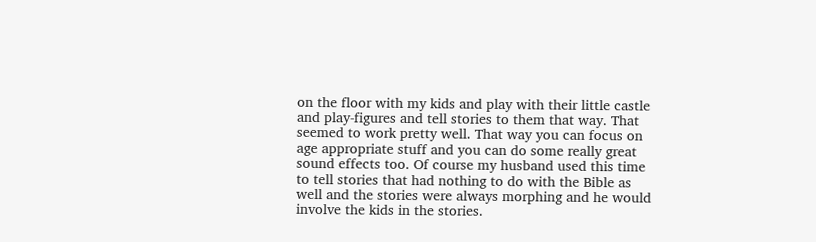on the floor with my kids and play with their little castle and play-figures and tell stories to them that way. That seemed to work pretty well. That way you can focus on age appropriate stuff and you can do some really great sound effects too. Of course my husband used this time to tell stories that had nothing to do with the Bible as well and the stories were always morphing and he would involve the kids in the stories.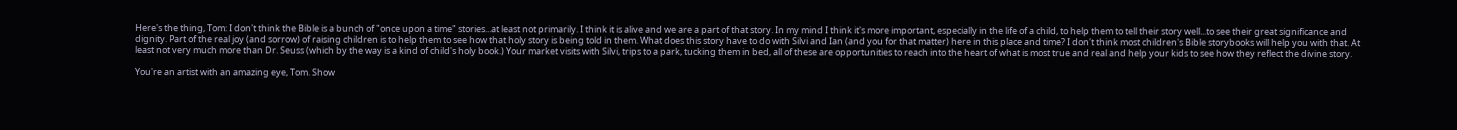Here's the thing, Tom: I don't think the Bible is a bunch of "once upon a time" stories...at least not primarily. I think it is alive and we are a part of that story. In my mind I think it's more important, especially in the life of a child, to help them to tell their story well...to see their great significance and dignity. Part of the real joy (and sorrow) of raising children is to help them to see how that holy story is being told in them. What does this story have to do with Silvi and Ian (and you for that matter) here in this place and time? I don't think most children's Bible storybooks will help you with that. At least not very much more than Dr. Seuss (which by the way is a kind of child's holy book.) Your market visits with Silvi, trips to a park, tucking them in bed, all of these are opportunities to reach into the heart of what is most true and real and help your kids to see how they reflect the divine story.

You're an artist with an amazing eye, Tom. Show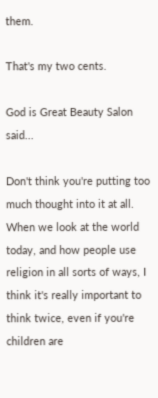them.

That's my two cents.

God is Great Beauty Salon said...

Don't think you're putting too much thought into it at all. When we look at the world today, and how people use religion in all sorts of ways, I think it's really important to think twice, even if you're children are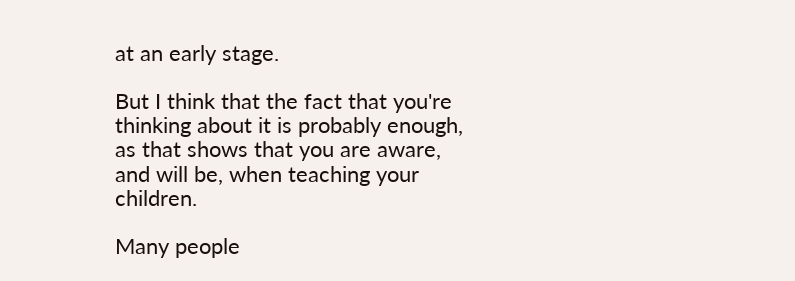at an early stage.

But I think that the fact that you're thinking about it is probably enough, as that shows that you are aware, and will be, when teaching your children.

Many people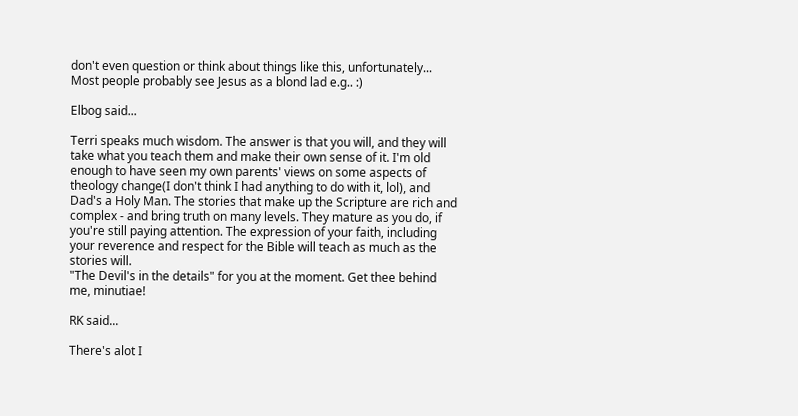don't even question or think about things like this, unfortunately... Most people probably see Jesus as a blond lad e.g.. :)

Elbog said...

Terri speaks much wisdom. The answer is that you will, and they will take what you teach them and make their own sense of it. I'm old enough to have seen my own parents' views on some aspects of theology change(I don't think I had anything to do with it, lol), and Dad's a Holy Man. The stories that make up the Scripture are rich and complex - and bring truth on many levels. They mature as you do, if you're still paying attention. The expression of your faith, including your reverence and respect for the Bible will teach as much as the stories will.
"The Devil's in the details" for you at the moment. Get thee behind me, minutiae!

RK said...

There's alot I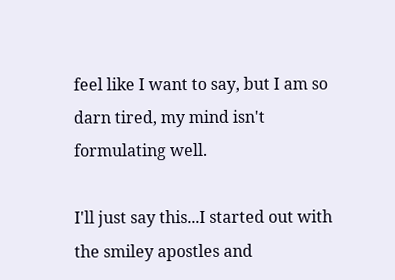feel like I want to say, but I am so darn tired, my mind isn't formulating well.

I'll just say this...I started out with the smiley apostles and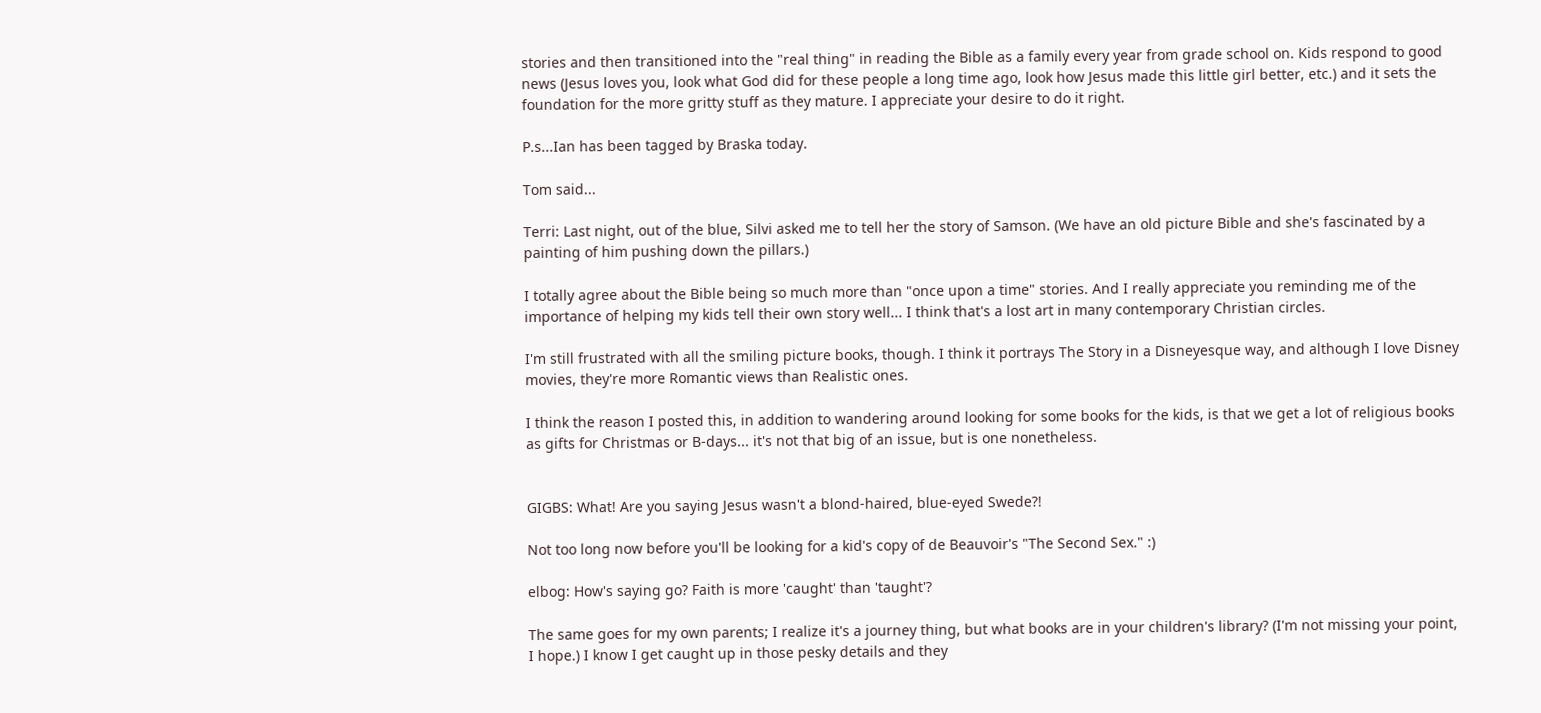stories and then transitioned into the "real thing" in reading the Bible as a family every year from grade school on. Kids respond to good news (Jesus loves you, look what God did for these people a long time ago, look how Jesus made this little girl better, etc.) and it sets the foundation for the more gritty stuff as they mature. I appreciate your desire to do it right.

P.s...Ian has been tagged by Braska today.

Tom said...

Terri: Last night, out of the blue, Silvi asked me to tell her the story of Samson. (We have an old picture Bible and she's fascinated by a painting of him pushing down the pillars.)

I totally agree about the Bible being so much more than "once upon a time" stories. And I really appreciate you reminding me of the importance of helping my kids tell their own story well... I think that's a lost art in many contemporary Christian circles.

I'm still frustrated with all the smiling picture books, though. I think it portrays The Story in a Disneyesque way, and although I love Disney movies, they're more Romantic views than Realistic ones.

I think the reason I posted this, in addition to wandering around looking for some books for the kids, is that we get a lot of religious books as gifts for Christmas or B-days... it's not that big of an issue, but is one nonetheless.


GIGBS: What! Are you saying Jesus wasn't a blond-haired, blue-eyed Swede?!

Not too long now before you'll be looking for a kid's copy of de Beauvoir's "The Second Sex." :)

elbog: How's saying go? Faith is more 'caught' than 'taught'?

The same goes for my own parents; I realize it's a journey thing, but what books are in your children's library? (I'm not missing your point, I hope.) I know I get caught up in those pesky details and they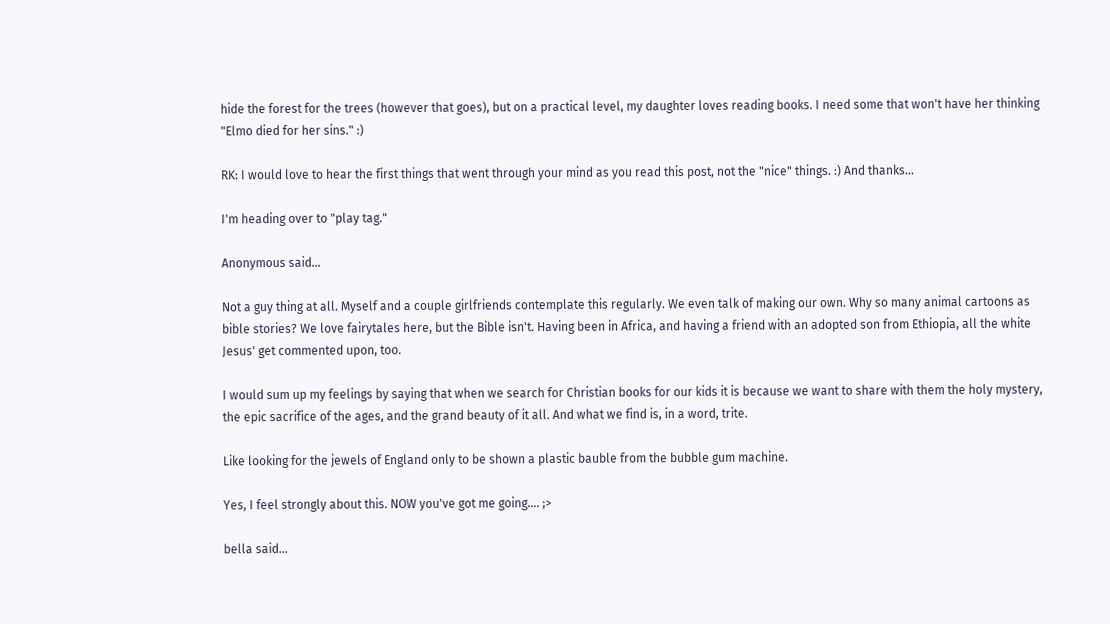hide the forest for the trees (however that goes), but on a practical level, my daughter loves reading books. I need some that won't have her thinking "Elmo died for her sins." :)

RK: I would love to hear the first things that went through your mind as you read this post, not the "nice" things. :) And thanks...

I'm heading over to "play tag."

Anonymous said...

Not a guy thing at all. Myself and a couple girlfriends contemplate this regularly. We even talk of making our own. Why so many animal cartoons as bible stories? We love fairytales here, but the Bible isn't. Having been in Africa, and having a friend with an adopted son from Ethiopia, all the white Jesus' get commented upon, too.

I would sum up my feelings by saying that when we search for Christian books for our kids it is because we want to share with them the holy mystery, the epic sacrifice of the ages, and the grand beauty of it all. And what we find is, in a word, trite.

Like looking for the jewels of England only to be shown a plastic bauble from the bubble gum machine.

Yes, I feel strongly about this. NOW you've got me going.... ;>

bella said...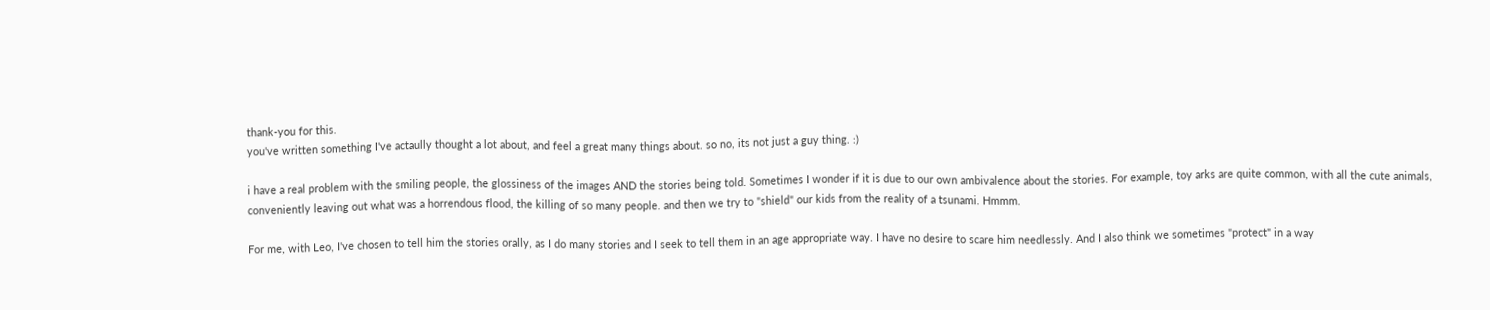thank-you for this.
you've written something I've actaully thought a lot about, and feel a great many things about. so no, its not just a guy thing. :)

i have a real problem with the smiling people, the glossiness of the images AND the stories being told. Sometimes I wonder if it is due to our own ambivalence about the stories. For example, toy arks are quite common, with all the cute animals, conveniently leaving out what was a horrendous flood, the killing of so many people. and then we try to "shield" our kids from the reality of a tsunami. Hmmm.

For me, with Leo, I've chosen to tell him the stories orally, as I do many stories and I seek to tell them in an age appropriate way. I have no desire to scare him needlessly. And I also think we sometimes "protect" in a way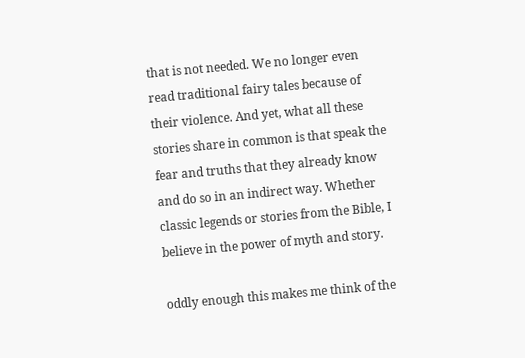that is not needed. We no longer even read traditional fairy tales because of their violence. And yet, what all these stories share in common is that speak the fear and truths that they already know and do so in an indirect way. Whether classic legends or stories from the Bible, I believe in the power of myth and story.

oddly enough this makes me think of the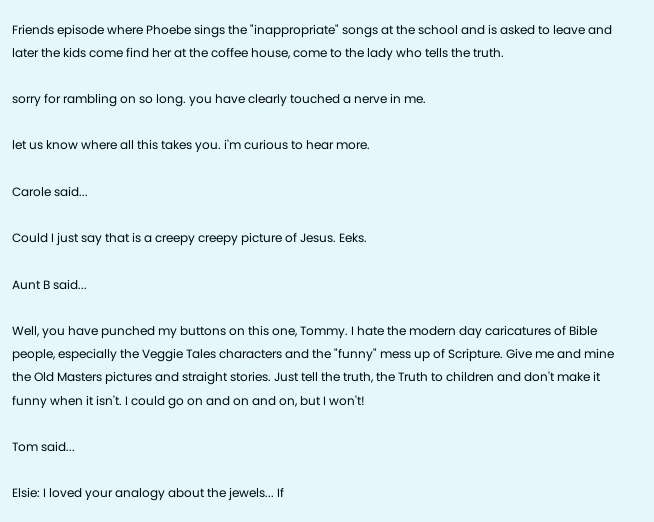Friends episode where Phoebe sings the "inappropriate" songs at the school and is asked to leave and later the kids come find her at the coffee house, come to the lady who tells the truth.

sorry for rambling on so long. you have clearly touched a nerve in me.

let us know where all this takes you. i'm curious to hear more.

Carole said...

Could I just say that is a creepy creepy picture of Jesus. Eeks.

Aunt B said...

Well, you have punched my buttons on this one, Tommy. I hate the modern day caricatures of Bible people, especially the Veggie Tales characters and the "funny" mess up of Scripture. Give me and mine the Old Masters pictures and straight stories. Just tell the truth, the Truth to children and don't make it funny when it isn't. I could go on and on and on, but I won't!

Tom said...

Elsie: I loved your analogy about the jewels... If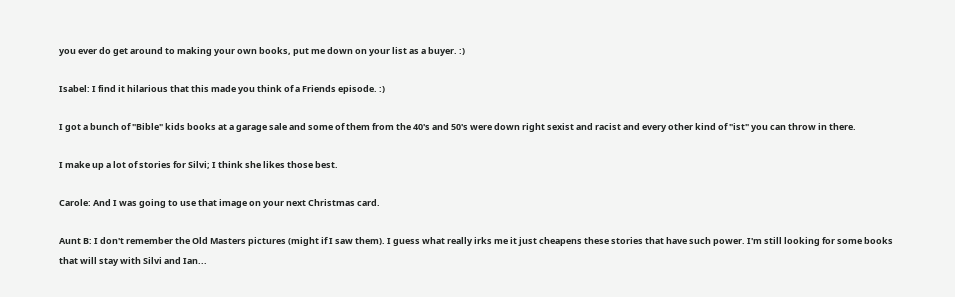you ever do get around to making your own books, put me down on your list as a buyer. :)

Isabel: I find it hilarious that this made you think of a Friends episode. :)

I got a bunch of "Bible" kids books at a garage sale and some of them from the 40's and 50's were down right sexist and racist and every other kind of "ist" you can throw in there.

I make up a lot of stories for Silvi; I think she likes those best.

Carole: And I was going to use that image on your next Christmas card.

Aunt B: I don't remember the Old Masters pictures (might if I saw them). I guess what really irks me it just cheapens these stories that have such power. I'm still looking for some books that will stay with Silvi and Ian...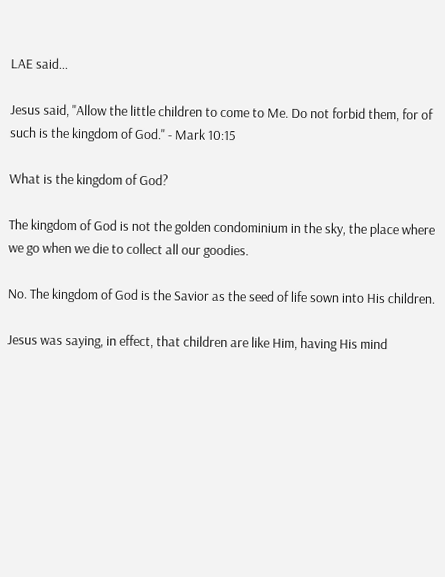LAE said...

Jesus said, "Allow the little children to come to Me. Do not forbid them, for of such is the kingdom of God." - Mark 10:15

What is the kingdom of God?

The kingdom of God is not the golden condominium in the sky, the place where we go when we die to collect all our goodies.

No. The kingdom of God is the Savior as the seed of life sown into His children.

Jesus was saying, in effect, that children are like Him, having His mind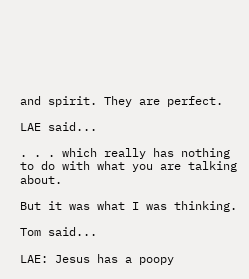and spirit. They are perfect.

LAE said...

. . . which really has nothing to do with what you are talking about.

But it was what I was thinking.

Tom said...

LAE: Jesus has a poopy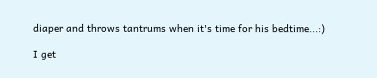diaper and throws tantrums when it's time for his bedtime...:)

I get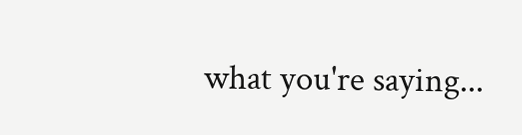what you're saying...